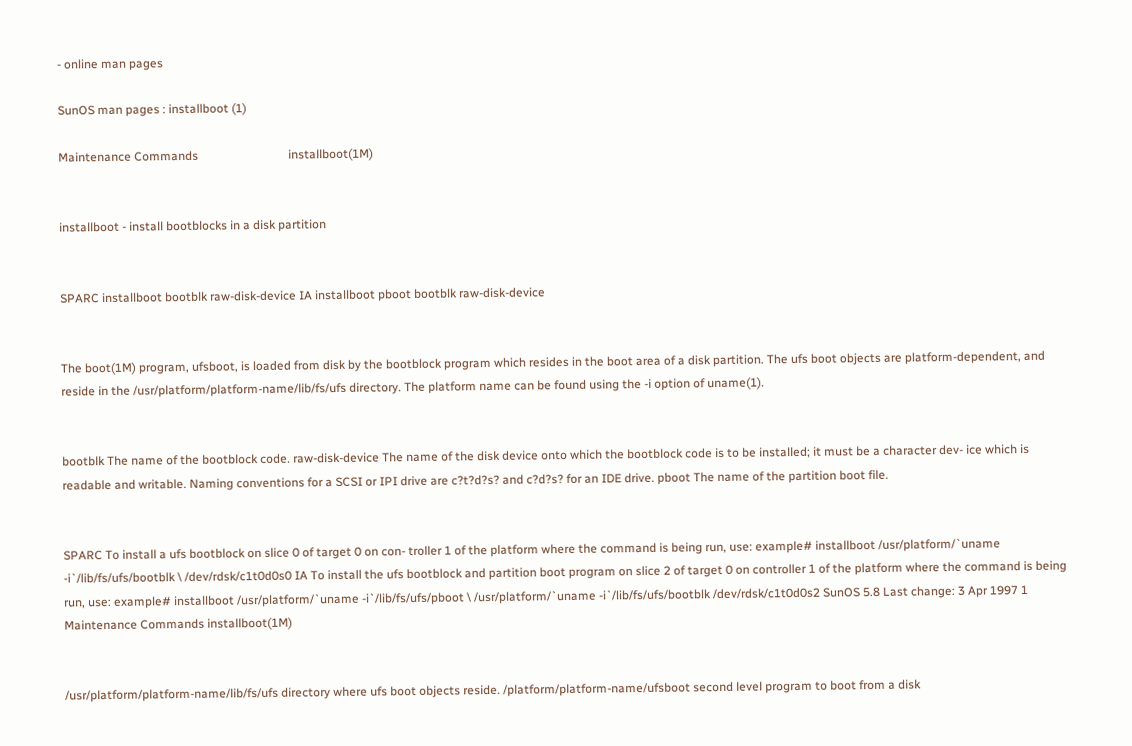- online man pages

SunOS man pages : installboot (1)

Maintenance Commands                              installboot(1M)


installboot - install bootblocks in a disk partition


SPARC installboot bootblk raw-disk-device IA installboot pboot bootblk raw-disk-device


The boot(1M) program, ufsboot, is loaded from disk by the bootblock program which resides in the boot area of a disk partition. The ufs boot objects are platform-dependent, and reside in the /usr/platform/platform-name/lib/fs/ufs directory. The platform name can be found using the -i option of uname(1).


bootblk The name of the bootblock code. raw-disk-device The name of the disk device onto which the bootblock code is to be installed; it must be a character dev- ice which is readable and writable. Naming conventions for a SCSI or IPI drive are c?t?d?s? and c?d?s? for an IDE drive. pboot The name of the partition boot file.


SPARC To install a ufs bootblock on slice 0 of target 0 on con- troller 1 of the platform where the command is being run, use: example# installboot /usr/platform/`uname -i`/lib/fs/ufs/bootblk \ /dev/rdsk/c1t0d0s0 IA To install the ufs bootblock and partition boot program on slice 2 of target 0 on controller 1 of the platform where the command is being run, use: example# installboot /usr/platform/`uname -i`/lib/fs/ufs/pboot \ /usr/platform/`uname -i`/lib/fs/ufs/bootblk /dev/rdsk/c1t0d0s2 SunOS 5.8 Last change: 3 Apr 1997 1 Maintenance Commands installboot(1M)


/usr/platform/platform-name/lib/fs/ufs directory where ufs boot objects reside. /platform/platform-name/ufsboot second level program to boot from a disk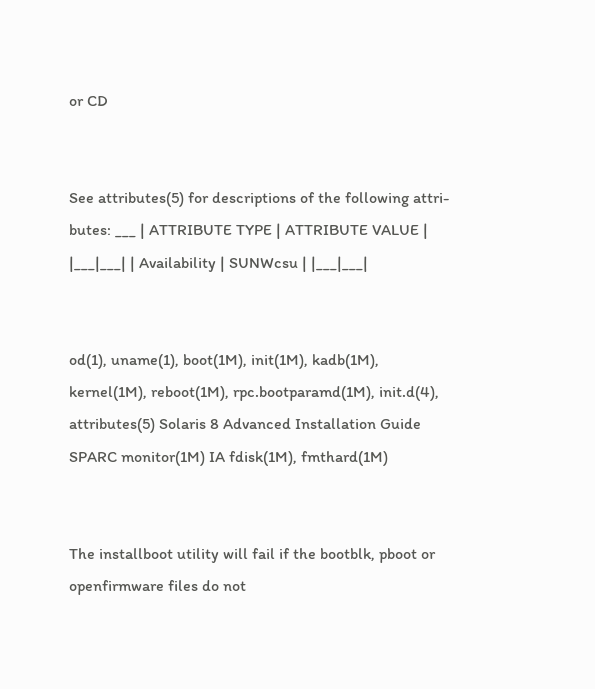or CD


See attributes(5) for descriptions of the following attri- butes: ___ | ATTRIBUTE TYPE | ATTRIBUTE VALUE | |___|___| | Availability | SUNWcsu | |___|___|


od(1), uname(1), boot(1M), init(1M), kadb(1M), kernel(1M), reboot(1M), rpc.bootparamd(1M), init.d(4), attributes(5) Solaris 8 Advanced Installation Guide SPARC monitor(1M) IA fdisk(1M), fmthard(1M)


The installboot utility will fail if the bootblk, pboot or openfirmware files do not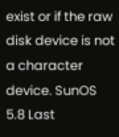exist or if the raw disk device is not a character device. SunOS 5.8 Last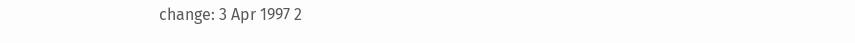change: 3 Apr 1997 2